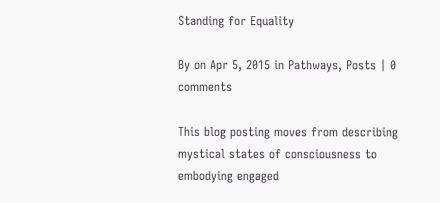Standing for Equality

By on Apr 5, 2015 in Pathways, Posts | 0 comments

This blog posting moves from describing mystical states of consciousness to embodying engaged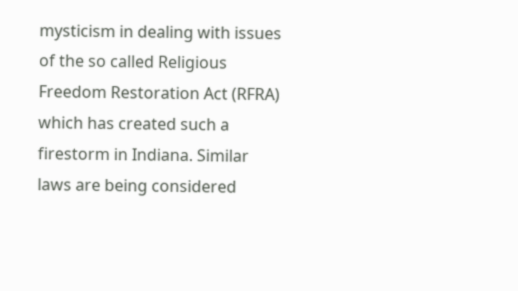mysticism in dealing with issues of the so called Religious Freedom Restoration Act (RFRA) which has created such a firestorm in Indiana. Similar laws are being considered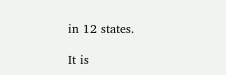in 12 states.

It is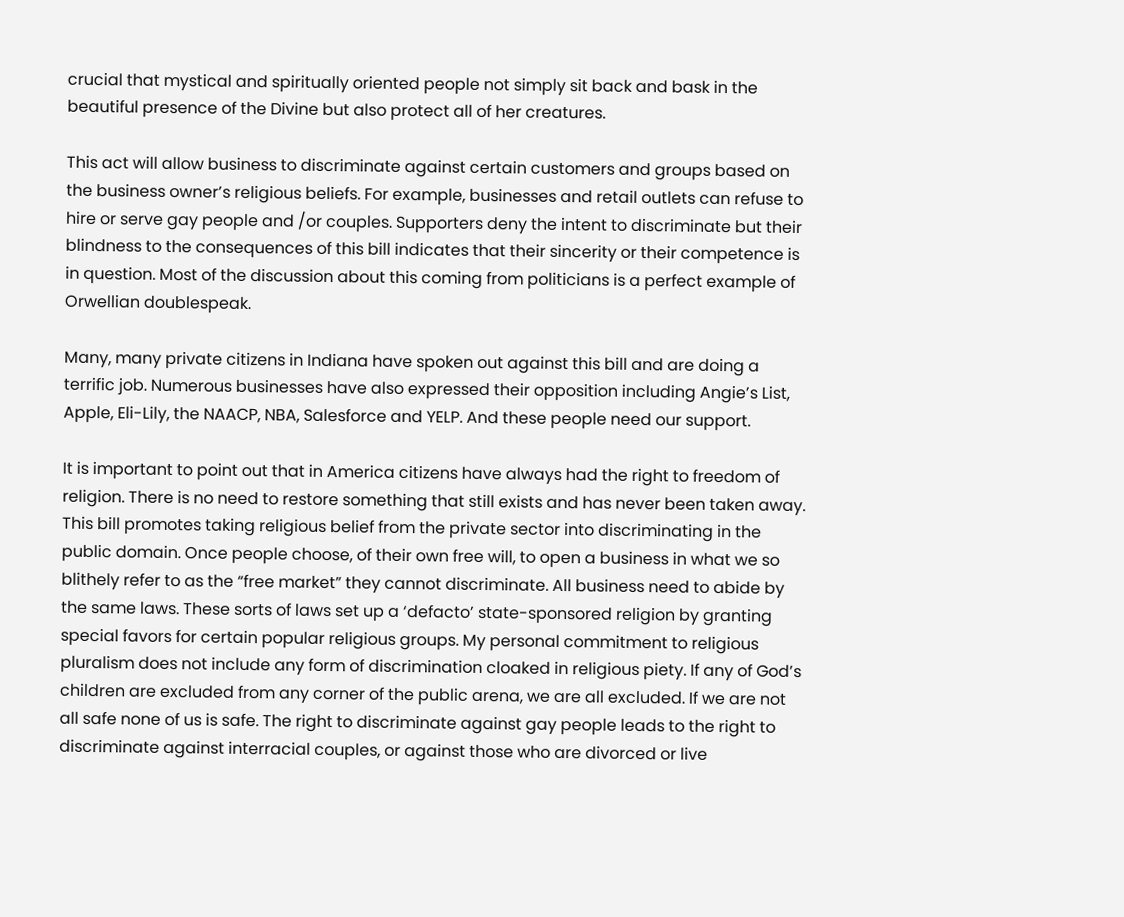crucial that mystical and spiritually oriented people not simply sit back and bask in the beautiful presence of the Divine but also protect all of her creatures.

This act will allow business to discriminate against certain customers and groups based on the business owner’s religious beliefs. For example, businesses and retail outlets can refuse to hire or serve gay people and /or couples. Supporters deny the intent to discriminate but their blindness to the consequences of this bill indicates that their sincerity or their competence is in question. Most of the discussion about this coming from politicians is a perfect example of Orwellian doublespeak.

Many, many private citizens in Indiana have spoken out against this bill and are doing a terrific job. Numerous businesses have also expressed their opposition including Angie’s List, Apple, Eli-Lily, the NAACP, NBA, Salesforce and YELP. And these people need our support.

It is important to point out that in America citizens have always had the right to freedom of religion. There is no need to restore something that still exists and has never been taken away. This bill promotes taking religious belief from the private sector into discriminating in the public domain. Once people choose, of their own free will, to open a business in what we so blithely refer to as the “free market” they cannot discriminate. All business need to abide by the same laws. These sorts of laws set up a ‘defacto’ state-sponsored religion by granting special favors for certain popular religious groups. My personal commitment to religious pluralism does not include any form of discrimination cloaked in religious piety. If any of God’s children are excluded from any corner of the public arena, we are all excluded. If we are not all safe none of us is safe. The right to discriminate against gay people leads to the right to discriminate against interracial couples, or against those who are divorced or live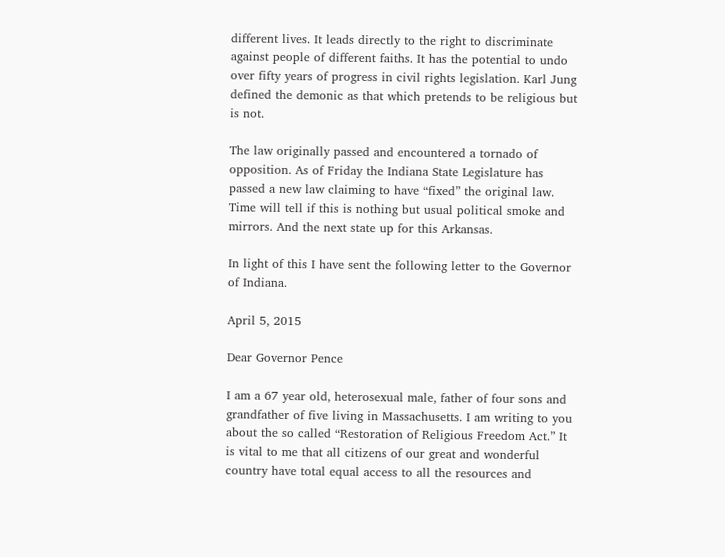different lives. It leads directly to the right to discriminate against people of different faiths. It has the potential to undo over fifty years of progress in civil rights legislation. Karl Jung defined the demonic as that which pretends to be religious but is not.

The law originally passed and encountered a tornado of opposition. As of Friday the Indiana State Legislature has passed a new law claiming to have “fixed” the original law. Time will tell if this is nothing but usual political smoke and mirrors. And the next state up for this Arkansas.

In light of this I have sent the following letter to the Governor of Indiana.

April 5, 2015

Dear Governor Pence

I am a 67 year old, heterosexual male, father of four sons and grandfather of five living in Massachusetts. I am writing to you about the so called “Restoration of Religious Freedom Act.” It is vital to me that all citizens of our great and wonderful country have total equal access to all the resources and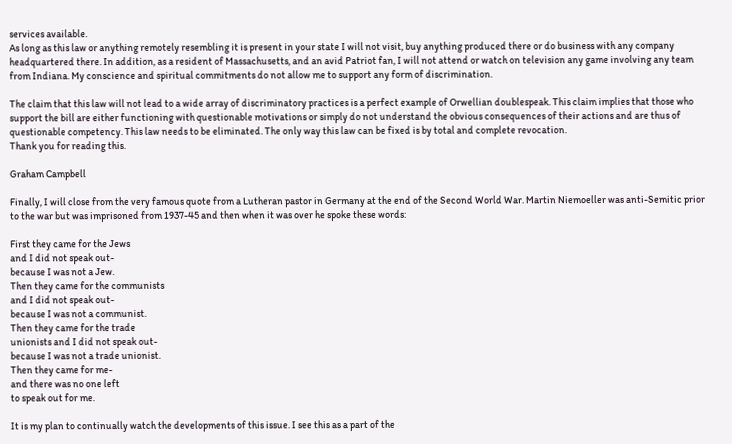services available.
As long as this law or anything remotely resembling it is present in your state I will not visit, buy anything produced there or do business with any company headquartered there. In addition, as a resident of Massachusetts, and an avid Patriot fan, I will not attend or watch on television any game involving any team from Indiana. My conscience and spiritual commitments do not allow me to support any form of discrimination.

The claim that this law will not lead to a wide array of discriminatory practices is a perfect example of Orwellian doublespeak. This claim implies that those who support the bill are either functioning with questionable motivations or simply do not understand the obvious consequences of their actions and are thus of questionable competency. This law needs to be eliminated. The only way this law can be fixed is by total and complete revocation.
Thank you for reading this.

Graham Campbell

Finally, I will close from the very famous quote from a Lutheran pastor in Germany at the end of the Second World War. Martin Niemoeller was anti-Semitic prior to the war but was imprisoned from 1937-45 and then when it was over he spoke these words:

First they came for the Jews
and I did not speak out-
because I was not a Jew.
Then they came for the communists
and I did not speak out-
because I was not a communist.
Then they came for the trade
unionists and I did not speak out-
because I was not a trade unionist.
Then they came for me-
and there was no one left
to speak out for me.

It is my plan to continually watch the developments of this issue. I see this as a part of the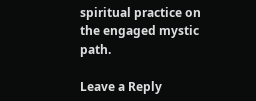spiritual practice on the engaged mystic path.

Leave a Reply